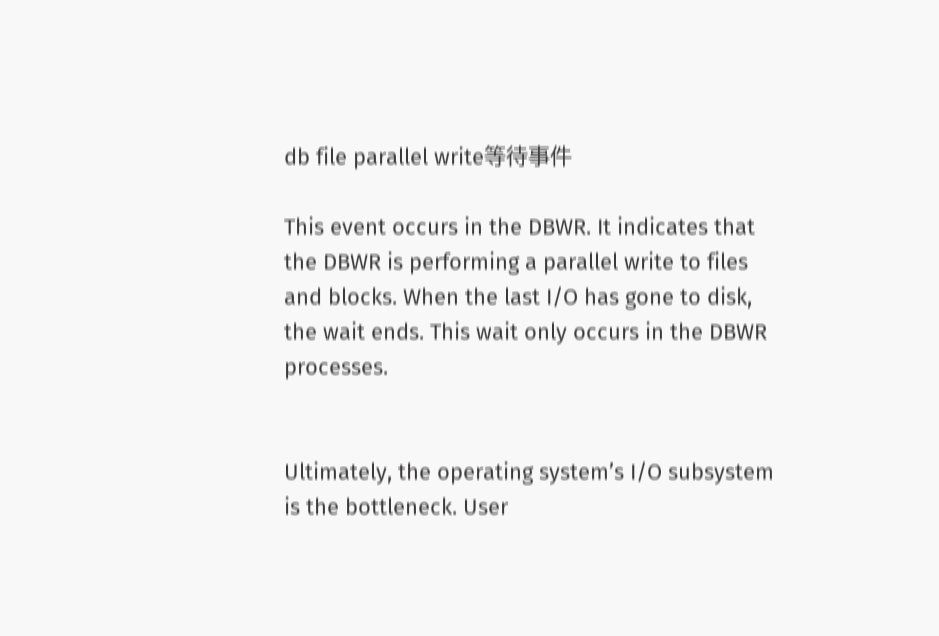db file parallel write等待事件

This event occurs in the DBWR. It indicates that the DBWR is performing a parallel write to files and blocks. When the last I/O has gone to disk, the wait ends. This wait only occurs in the DBWR processes.


Ultimately, the operating system’s I/O subsystem is the bottleneck. User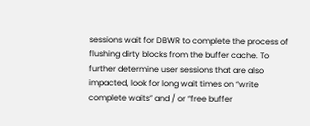sessions wait for DBWR to complete the process of flushing dirty blocks from the buffer cache. To further determine user sessions that are also impacted, look for long wait times on “write complete waits” and / or “free buffer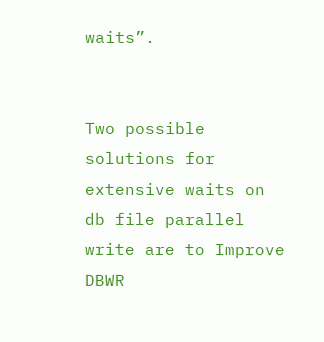waits”.


Two possible solutions for extensive waits on db file parallel write are to Improve DBWR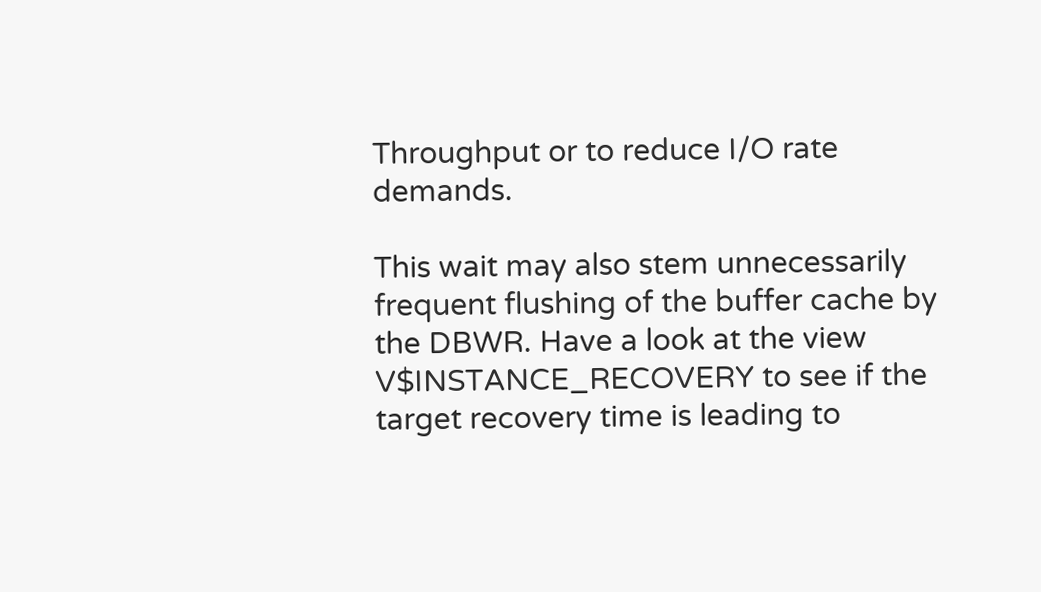Throughput or to reduce I/O rate demands.

This wait may also stem unnecessarily frequent flushing of the buffer cache by the DBWR. Have a look at the view V$INSTANCE_RECOVERY to see if the target recovery time is leading to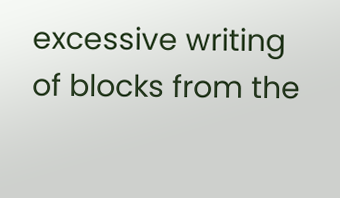excessive writing of blocks from the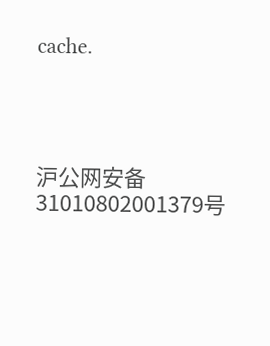cache.




沪公网安备 31010802001379号